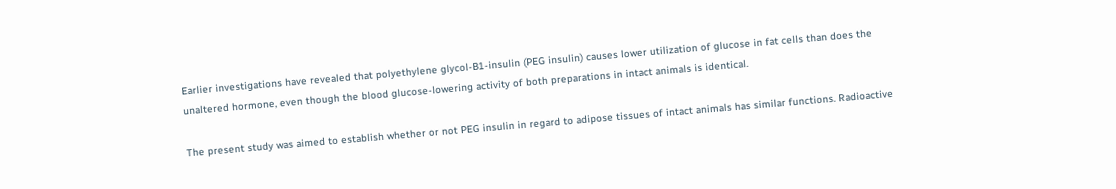Earlier investigations have revealed that polyethylene glycol-B1-insulin (PEG insulin) causes lower utilization of glucose in fat cells than does the unaltered hormone, even though the blood glucose-lowering activity of both preparations in intact animals is identical.

The present study was aimed to establish whether or not PEG insulin in regard to adipose tissues of intact animals has similar functions. Radioactive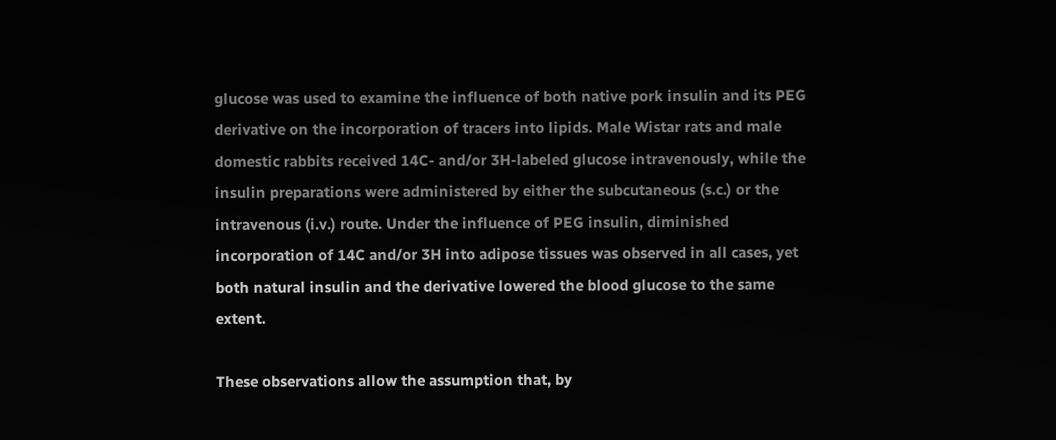glucose was used to examine the influence of both native pork insulin and its PEG derivative on the incorporation of tracers into lipids. Male Wistar rats and male domestic rabbits received 14C- and/or 3H-labeled glucose intravenously, while the insulin preparations were administered by either the subcutaneous (s.c.) or the intravenous (i.v.) route. Under the influence of PEG insulin, diminished incorporation of 14C and/or 3H into adipose tissues was observed in all cases, yet both natural insulin and the derivative lowered the blood glucose to the same extent.

These observations allow the assumption that, by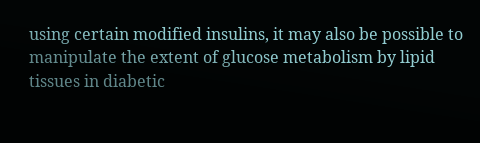using certain modified insulins, it may also be possible to manipulate the extent of glucose metabolism by lipid tissues in diabetic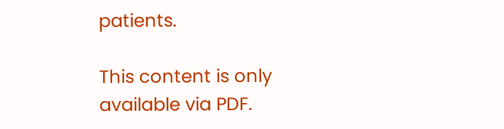patients.

This content is only available via PDF.